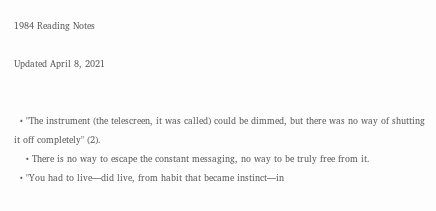1984 Reading Notes

Updated April 8, 2021


  • "The instrument (the telescreen, it was called) could be dimmed, but there was no way of shutting it off completely" (2).
    • There is no way to escape the constant messaging, no way to be truly free from it.
  • "You had to live—did live, from habit that became instinct—in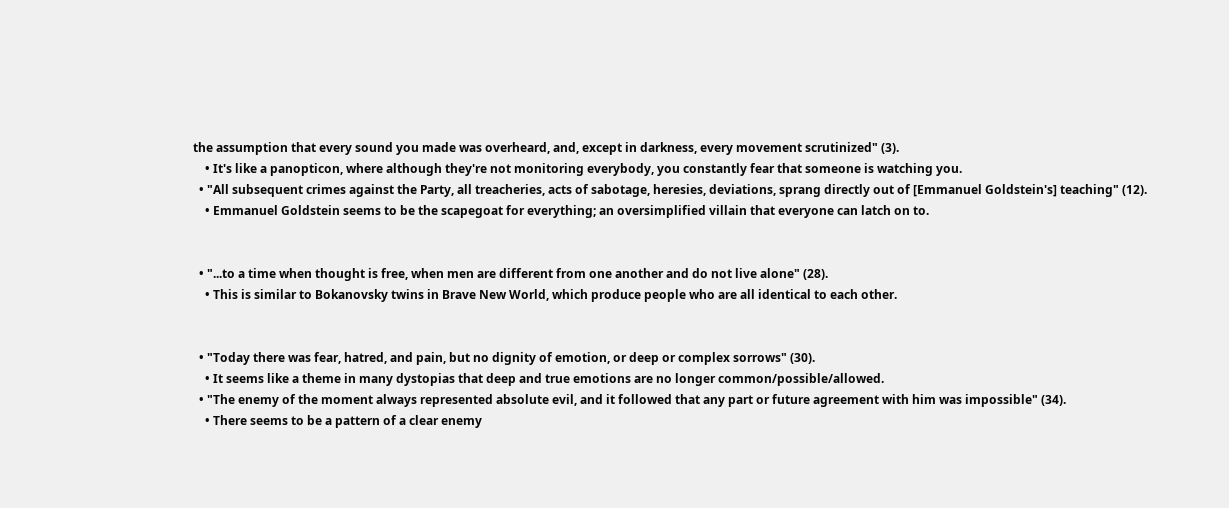the assumption that every sound you made was overheard, and, except in darkness, every movement scrutinized" (3).
    • It's like a panopticon, where although they're not monitoring everybody, you constantly fear that someone is watching you.
  • "All subsequent crimes against the Party, all treacheries, acts of sabotage, heresies, deviations, sprang directly out of [Emmanuel Goldstein's] teaching" (12).
    • Emmanuel Goldstein seems to be the scapegoat for everything; an oversimplified villain that everyone can latch on to.


  • "...to a time when thought is free, when men are different from one another and do not live alone" (28).
    • This is similar to Bokanovsky twins in Brave New World, which produce people who are all identical to each other.


  • "Today there was fear, hatred, and pain, but no dignity of emotion, or deep or complex sorrows" (30).
    • It seems like a theme in many dystopias that deep and true emotions are no longer common/possible/allowed.
  • "The enemy of the moment always represented absolute evil, and it followed that any part or future agreement with him was impossible" (34).
    • There seems to be a pattern of a clear enemy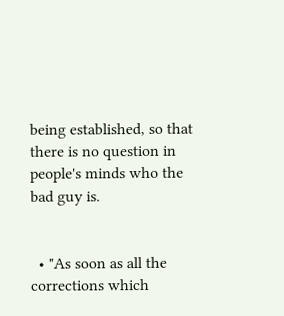being established, so that there is no question in people's minds who the bad guy is.


  • "As soon as all the corrections which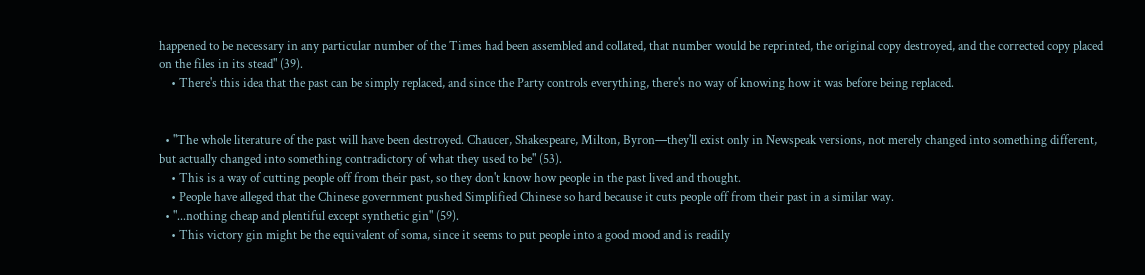happened to be necessary in any particular number of the Times had been assembled and collated, that number would be reprinted, the original copy destroyed, and the corrected copy placed on the files in its stead" (39).
    • There's this idea that the past can be simply replaced, and since the Party controls everything, there's no way of knowing how it was before being replaced.


  • "The whole literature of the past will have been destroyed. Chaucer, Shakespeare, Milton, Byron—they'll exist only in Newspeak versions, not merely changed into something different, but actually changed into something contradictory of what they used to be" (53).
    • This is a way of cutting people off from their past, so they don't know how people in the past lived and thought.
    • People have alleged that the Chinese government pushed Simplified Chinese so hard because it cuts people off from their past in a similar way.
  • "...nothing cheap and plentiful except synthetic gin" (59).
    • This victory gin might be the equivalent of soma, since it seems to put people into a good mood and is readily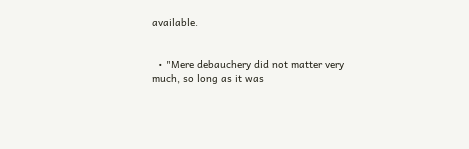available.


  • "Mere debauchery did not matter very much, so long as it was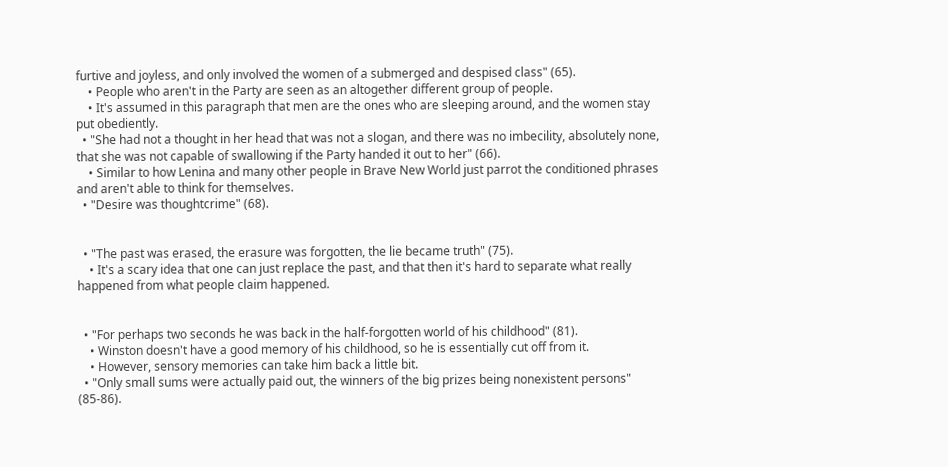furtive and joyless, and only involved the women of a submerged and despised class" (65).
    • People who aren't in the Party are seen as an altogether different group of people.
    • It's assumed in this paragraph that men are the ones who are sleeping around, and the women stay put obediently.
  • "She had not a thought in her head that was not a slogan, and there was no imbecility, absolutely none, that she was not capable of swallowing if the Party handed it out to her" (66).
    • Similar to how Lenina and many other people in Brave New World just parrot the conditioned phrases and aren't able to think for themselves.
  • "Desire was thoughtcrime" (68).


  • "The past was erased, the erasure was forgotten, the lie became truth" (75).
    • It's a scary idea that one can just replace the past, and that then it's hard to separate what really happened from what people claim happened.


  • "For perhaps two seconds he was back in the half-forgotten world of his childhood" (81).
    • Winston doesn't have a good memory of his childhood, so he is essentially cut off from it.
    • However, sensory memories can take him back a little bit.
  • "Only small sums were actually paid out, the winners of the big prizes being nonexistent persons" (85-86).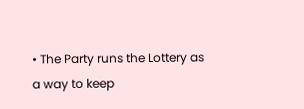• The Party runs the Lottery as a way to keep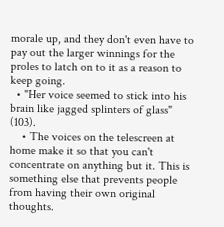morale up, and they don't even have to pay out the larger winnings for the proles to latch on to it as a reason to keep going.
  • "Her voice seemed to stick into his brain like jagged splinters of glass" (103).
    • The voices on the telescreen at home make it so that you can't concentrate on anything but it. This is something else that prevents people from having their own original thoughts.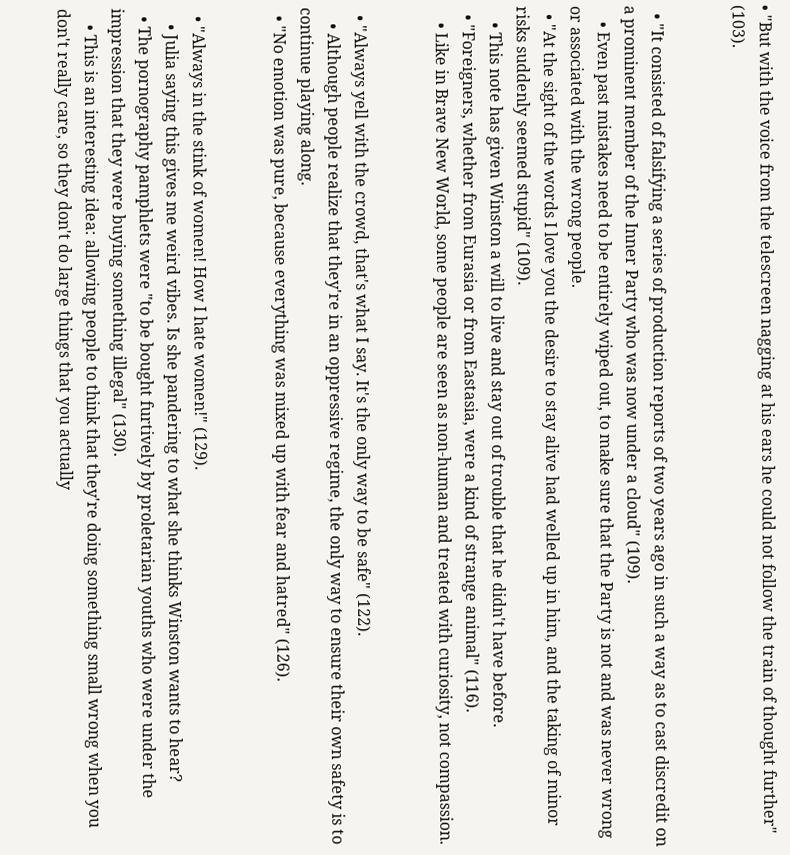• "But with the voice from the telescreen nagging at his ears he could not follow the train of thought further" (103).


  • "It consisted of falsifying a series of production reports of two years ago in such a way as to cast discredit on a prominent member of the Inner Party who was now under a cloud" (109).
    • Even past mistakes need to be entirely wiped out, to make sure that the Party is not and was never wrong or associated with the wrong people.
  • "At the sight of the words I love you the desire to stay alive had welled up in him, and the taking of minor risks suddenly seemed stupid" (109).
    • This note has given Winston a will to live and stay out of trouble that he didn't have before.
  • "Foreigners, whether from Eurasia or from Eastasia, were a kind of strange animal" (116).
    • Like in Brave New World, some people are seen as non-human and treated with curiosity, not compassion.


  • "Always yell with the crowd, that's what I say. It's the only way to be safe" (122).
    • Although people realize that they're in an oppressive regime, the only way to ensure their own safety is to continue playing along.
  • "No emotion was pure, because everything was mixed up with fear and hatred" (126).


  • "Always in the stink of women! How I hate women!" (129).
    • Julia saying this gives me weird vibes. Is she pandering to what she thinks Winston wants to hear?
  • The pornography pamphlets were "to be bought furtively by proletarian youths who were under the impression that they were buying something illegal" (130).
    • This is an interesting idea: allowing people to think that they're doing something small wrong when you don't really care, so they don't do large things that you actually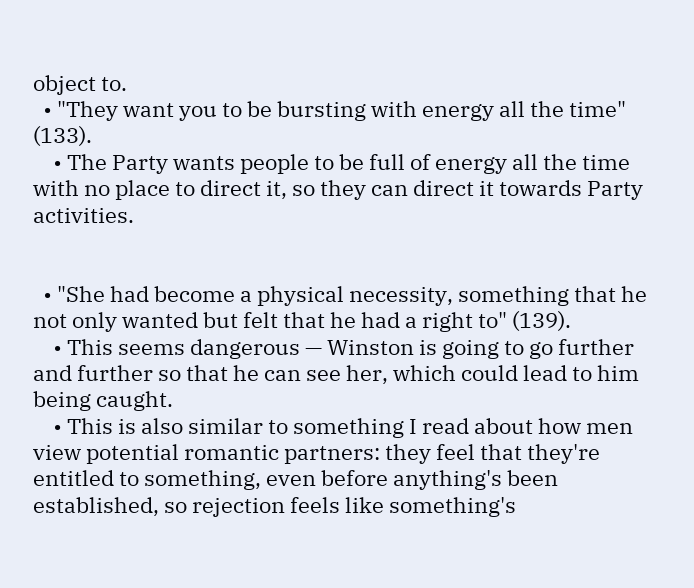object to.
  • "They want you to be bursting with energy all the time" (133).
    • The Party wants people to be full of energy all the time with no place to direct it, so they can direct it towards Party activities.


  • "She had become a physical necessity, something that he not only wanted but felt that he had a right to" (139).
    • This seems dangerous — Winston is going to go further and further so that he can see her, which could lead to him being caught.
    • This is also similar to something I read about how men view potential romantic partners: they feel that they're entitled to something, even before anything's been established, so rejection feels like something's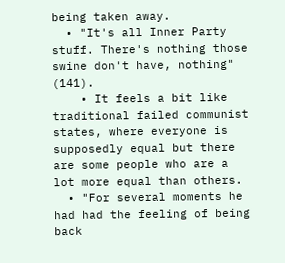being taken away.
  • "It's all Inner Party stuff. There's nothing those swine don't have, nothing" (141).
    • It feels a bit like traditional failed communist states, where everyone is supposedly equal but there are some people who are a lot more equal than others.
  • "For several moments he had had the feeling of being back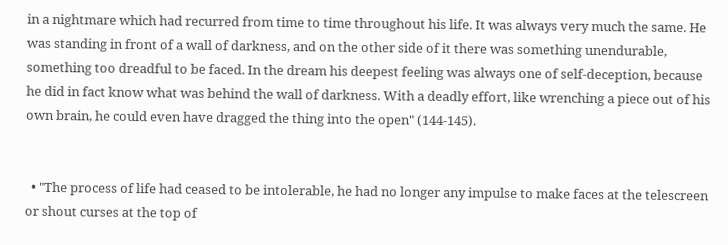in a nightmare which had recurred from time to time throughout his life. It was always very much the same. He was standing in front of a wall of darkness, and on the other side of it there was something unendurable, something too dreadful to be faced. In the dream his deepest feeling was always one of self-deception, because he did in fact know what was behind the wall of darkness. With a deadly effort, like wrenching a piece out of his own brain, he could even have dragged the thing into the open" (144-145).


  • "The process of life had ceased to be intolerable, he had no longer any impulse to make faces at the telescreen or shout curses at the top of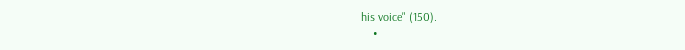his voice" (150).
    •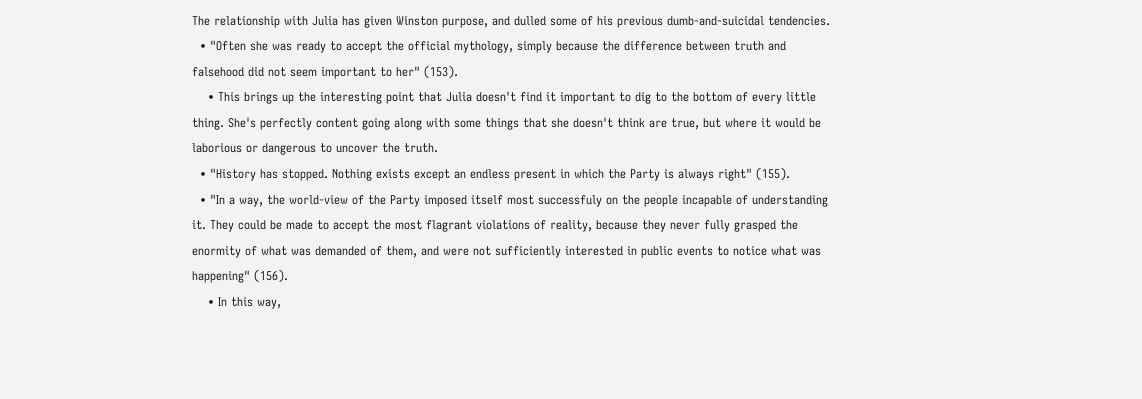The relationship with Julia has given Winston purpose, and dulled some of his previous dumb-and-suicidal tendencies.
  • "Often she was ready to accept the official mythology, simply because the difference between truth and falsehood did not seem important to her" (153).
    • This brings up the interesting point that Julia doesn't find it important to dig to the bottom of every little thing. She's perfectly content going along with some things that she doesn't think are true, but where it would be laborious or dangerous to uncover the truth.
  • "History has stopped. Nothing exists except an endless present in which the Party is always right" (155).
  • "In a way, the world-view of the Party imposed itself most successfuly on the people incapable of understanding it. They could be made to accept the most flagrant violations of reality, because they never fully grasped the enormity of what was demanded of them, and were not sufficiently interested in public events to notice what was happening" (156).
    • In this way,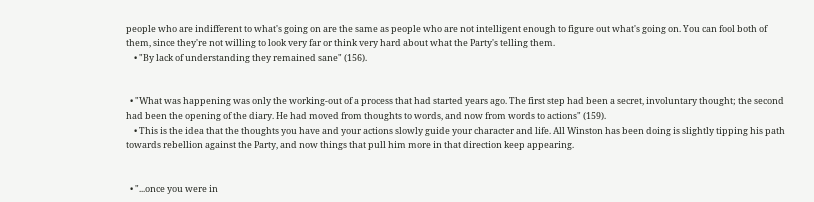people who are indifferent to what's going on are the same as people who are not intelligent enough to figure out what's going on. You can fool both of them, since they're not willing to look very far or think very hard about what the Party's telling them.
    • "By lack of understanding they remained sane" (156).


  • "What was happening was only the working-out of a process that had started years ago. The first step had been a secret, involuntary thought; the second had been the opening of the diary. He had moved from thoughts to words, and now from words to actions" (159).
    • This is the idea that the thoughts you have and your actions slowly guide your character and life. All Winston has been doing is slightly tipping his path towards rebellion against the Party, and now things that pull him more in that direction keep appearing.


  • "...once you were in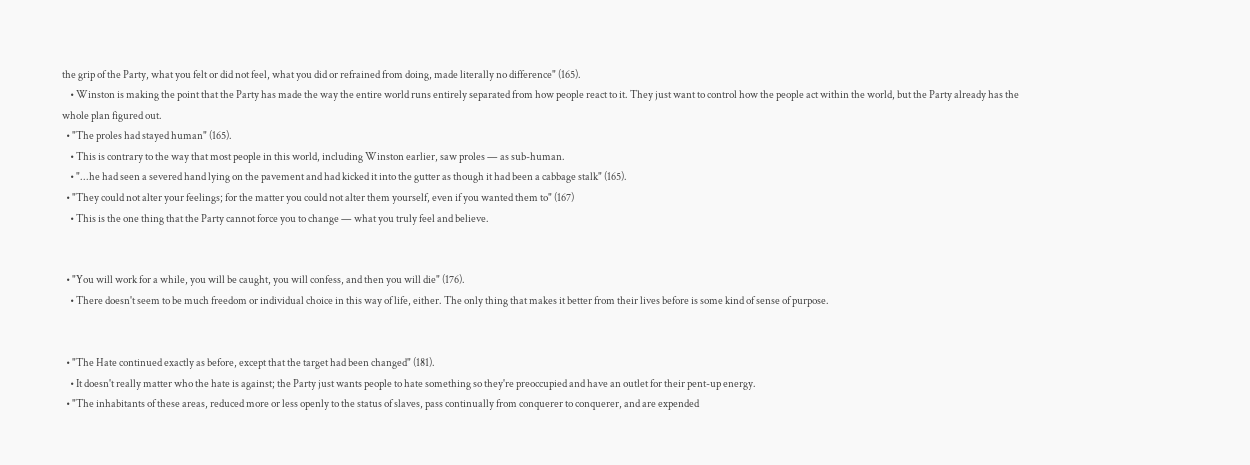the grip of the Party, what you felt or did not feel, what you did or refrained from doing, made literally no difference" (165).
    • Winston is making the point that the Party has made the way the entire world runs entirely separated from how people react to it. They just want to control how the people act within the world, but the Party already has the whole plan figured out.
  • "The proles had stayed human" (165).
    • This is contrary to the way that most people in this world, including Winston earlier, saw proles — as sub-human.
    • "...he had seen a severed hand lying on the pavement and had kicked it into the gutter as though it had been a cabbage stalk" (165).
  • "They could not alter your feelings; for the matter you could not alter them yourself, even if you wanted them to" (167)
    • This is the one thing that the Party cannot force you to change — what you truly feel and believe.


  • "You will work for a while, you will be caught, you will confess, and then you will die" (176).
    • There doesn't seem to be much freedom or individual choice in this way of life, either. The only thing that makes it better from their lives before is some kind of sense of purpose.


  • "The Hate continued exactly as before, except that the target had been changed" (181).
    • It doesn't really matter who the hate is against; the Party just wants people to hate something so they're preoccupied and have an outlet for their pent-up energy.
  • "The inhabitants of these areas, reduced more or less openly to the status of slaves, pass continually from conquerer to conquerer, and are expended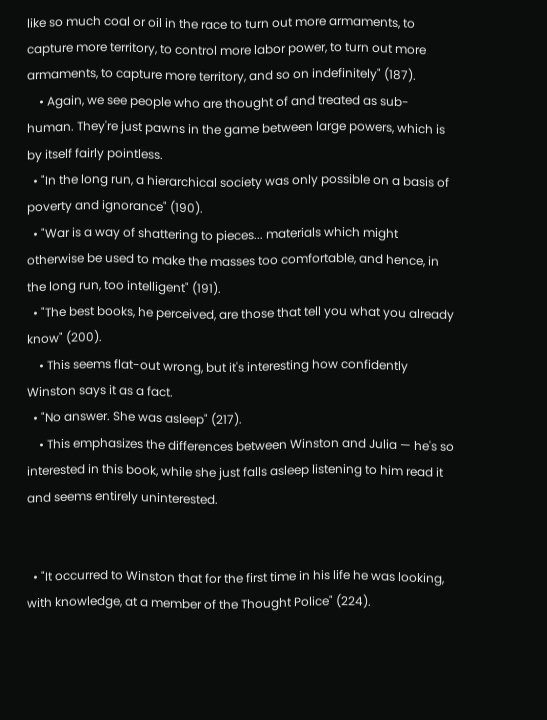like so much coal or oil in the race to turn out more armaments, to capture more territory, to control more labor power, to turn out more armaments, to capture more territory, and so on indefinitely" (187).
    • Again, we see people who are thought of and treated as sub-human. They're just pawns in the game between large powers, which is by itself fairly pointless.
  • "In the long run, a hierarchical society was only possible on a basis of poverty and ignorance" (190).
  • "War is a way of shattering to pieces... materials which might otherwise be used to make the masses too comfortable, and hence, in the long run, too intelligent" (191).
  • "The best books, he perceived, are those that tell you what you already know" (200).
    • This seems flat-out wrong, but it's interesting how confidently Winston says it as a fact.
  • "No answer. She was asleep" (217).
    • This emphasizes the differences between Winston and Julia — he's so interested in this book, while she just falls asleep listening to him read it and seems entirely uninterested.


  • "It occurred to Winston that for the first time in his life he was looking, with knowledge, at a member of the Thought Police" (224).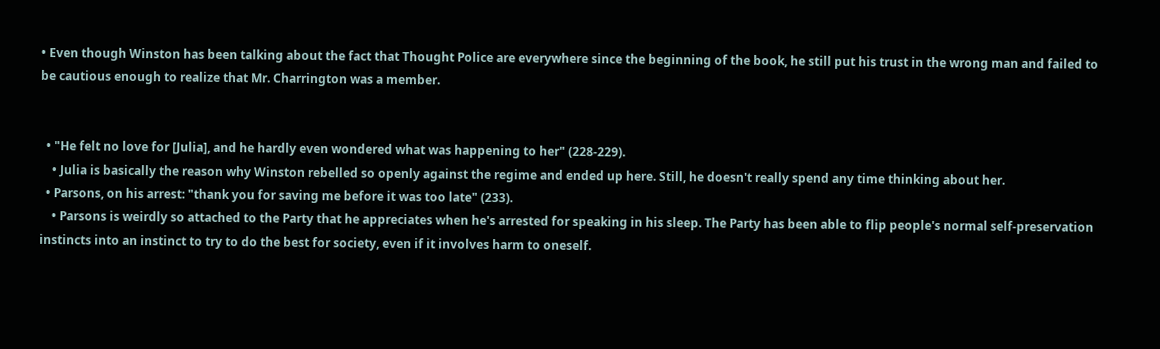• Even though Winston has been talking about the fact that Thought Police are everywhere since the beginning of the book, he still put his trust in the wrong man and failed to be cautious enough to realize that Mr. Charrington was a member.


  • "He felt no love for [Julia], and he hardly even wondered what was happening to her" (228-229).
    • Julia is basically the reason why Winston rebelled so openly against the regime and ended up here. Still, he doesn't really spend any time thinking about her.
  • Parsons, on his arrest: "thank you for saving me before it was too late" (233).
    • Parsons is weirdly so attached to the Party that he appreciates when he's arrested for speaking in his sleep. The Party has been able to flip people's normal self-preservation instincts into an instinct to try to do the best for society, even if it involves harm to oneself.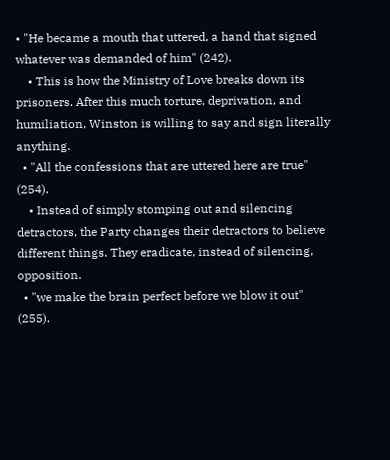• "He became a mouth that uttered, a hand that signed whatever was demanded of him" (242).
    • This is how the Ministry of Love breaks down its prisoners. After this much torture, deprivation, and humiliation, Winston is willing to say and sign literally anything.
  • "All the confessions that are uttered here are true" (254).
    • Instead of simply stomping out and silencing detractors, the Party changes their detractors to believe different things. They eradicate, instead of silencing, opposition.
  • "we make the brain perfect before we blow it out" (255).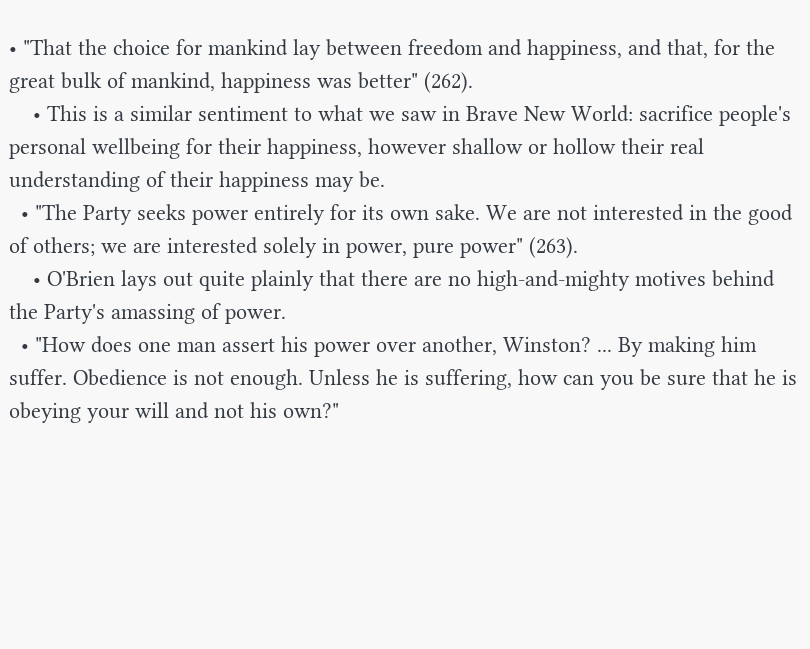• "That the choice for mankind lay between freedom and happiness, and that, for the great bulk of mankind, happiness was better" (262).
    • This is a similar sentiment to what we saw in Brave New World: sacrifice people's personal wellbeing for their happiness, however shallow or hollow their real understanding of their happiness may be.
  • "The Party seeks power entirely for its own sake. We are not interested in the good of others; we are interested solely in power, pure power" (263).
    • O'Brien lays out quite plainly that there are no high-and-mighty motives behind the Party's amassing of power.
  • "How does one man assert his power over another, Winston? ... By making him suffer. Obedience is not enough. Unless he is suffering, how can you be sure that he is obeying your will and not his own?"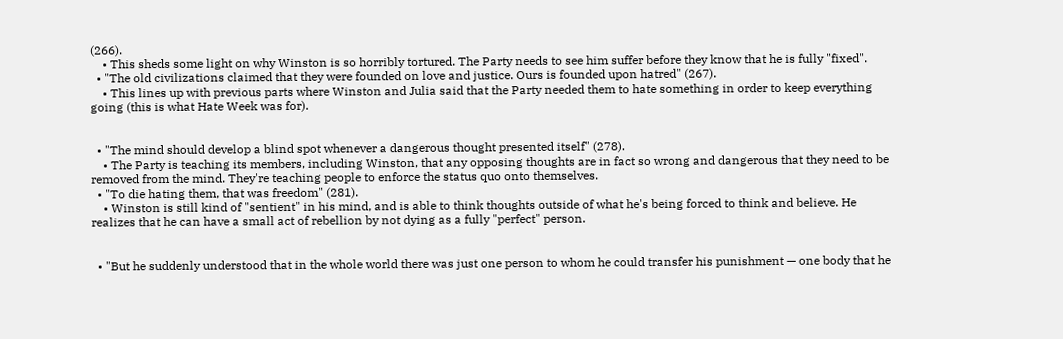(266).
    • This sheds some light on why Winston is so horribly tortured. The Party needs to see him suffer before they know that he is fully "fixed".
  • "The old civilizations claimed that they were founded on love and justice. Ours is founded upon hatred" (267).
    • This lines up with previous parts where Winston and Julia said that the Party needed them to hate something in order to keep everything going (this is what Hate Week was for).


  • "The mind should develop a blind spot whenever a dangerous thought presented itself" (278).
    • The Party is teaching its members, including Winston, that any opposing thoughts are in fact so wrong and dangerous that they need to be removed from the mind. They're teaching people to enforce the status quo onto themselves.
  • "To die hating them, that was freedom" (281).
    • Winston is still kind of "sentient" in his mind, and is able to think thoughts outside of what he's being forced to think and believe. He realizes that he can have a small act of rebellion by not dying as a fully "perfect" person.


  • "But he suddenly understood that in the whole world there was just one person to whom he could transfer his punishment — one body that he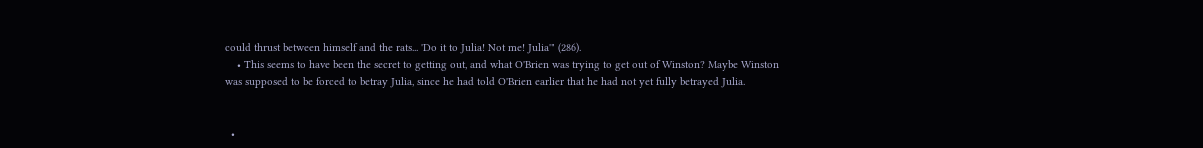could thrust between himself and the rats... 'Do it to Julia! Not me! Julia'" (286).
    • This seems to have been the secret to getting out, and what O'Brien was trying to get out of Winston? Maybe Winston was supposed to be forced to betray Julia, since he had told O'Brien earlier that he had not yet fully betrayed Julia.


  •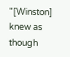"[Winston] knew as though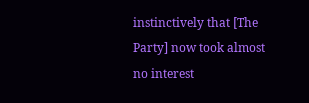instinctively that [The Party] now took almost no interest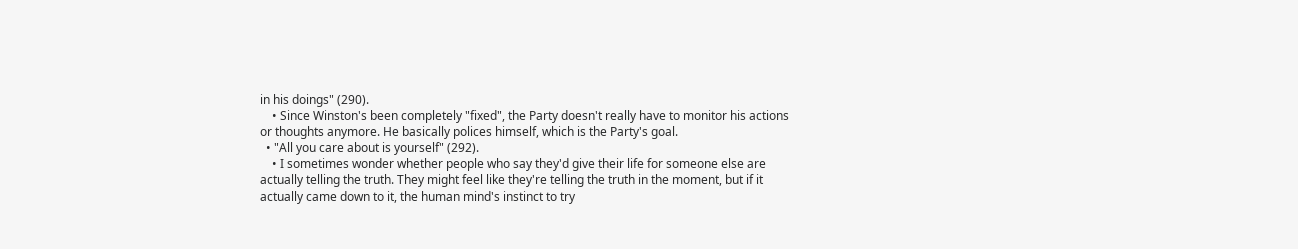in his doings" (290).
    • Since Winston's been completely "fixed", the Party doesn't really have to monitor his actions or thoughts anymore. He basically polices himself, which is the Party's goal.
  • "All you care about is yourself" (292).
    • I sometimes wonder whether people who say they'd give their life for someone else are actually telling the truth. They might feel like they're telling the truth in the moment, but if it actually came down to it, the human mind's instinct to try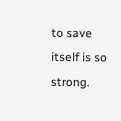to save itself is so strong.